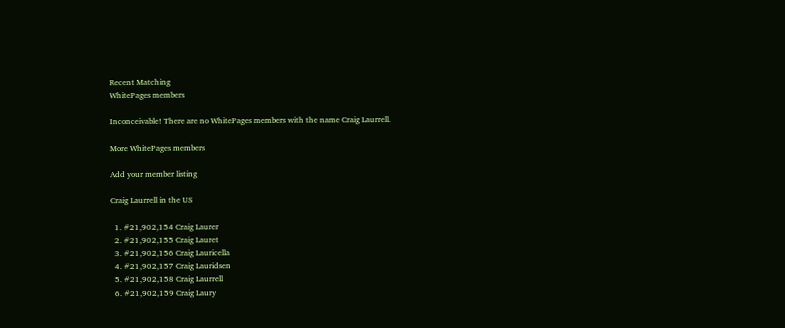Recent Matching
WhitePages members

Inconceivable! There are no WhitePages members with the name Craig Laurrell.

More WhitePages members

Add your member listing

Craig Laurrell in the US

  1. #21,902,154 Craig Laurer
  2. #21,902,155 Craig Lauret
  3. #21,902,156 Craig Lauricella
  4. #21,902,157 Craig Lauridsen
  5. #21,902,158 Craig Laurrell
  6. #21,902,159 Craig Laury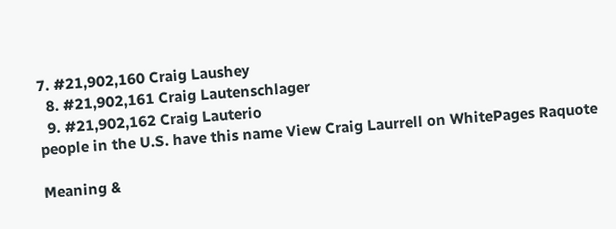7. #21,902,160 Craig Laushey
  8. #21,902,161 Craig Lautenschlager
  9. #21,902,162 Craig Lauterio
people in the U.S. have this name View Craig Laurrell on WhitePages Raquote

Meaning &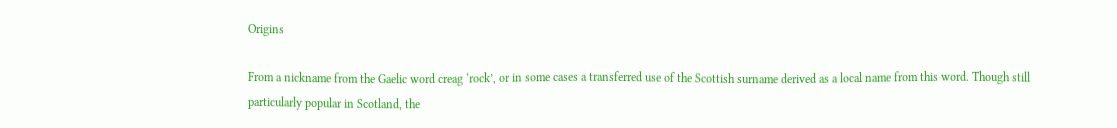Origins

From a nickname from the Gaelic word creag ‘rock’, or in some cases a transferred use of the Scottish surname derived as a local name from this word. Though still particularly popular in Scotland, the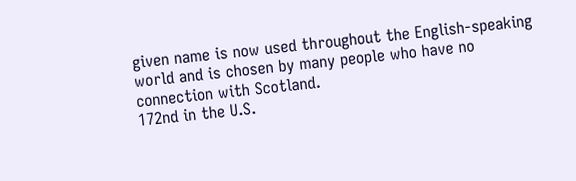given name is now used throughout the English-speaking world and is chosen by many people who have no connection with Scotland.
172nd in the U.S.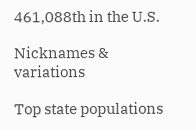461,088th in the U.S.

Nicknames & variations

Top state populations